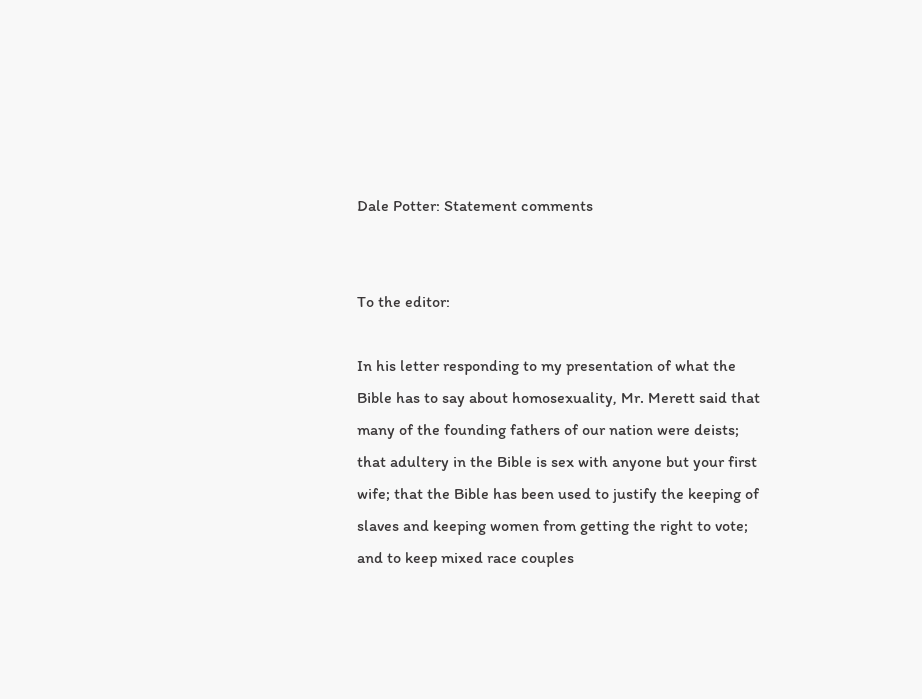Dale Potter: Statement comments


To the editor:

In his letter responding to my presentation of what the Bible has to say about homosexuality, Mr. Merett said that many of the founding fathers of our nation were deists; that adultery in the Bible is sex with anyone but your first wife; that the Bible has been used to justify the keeping of slaves and keeping women from getting the right to vote; and to keep mixed race couples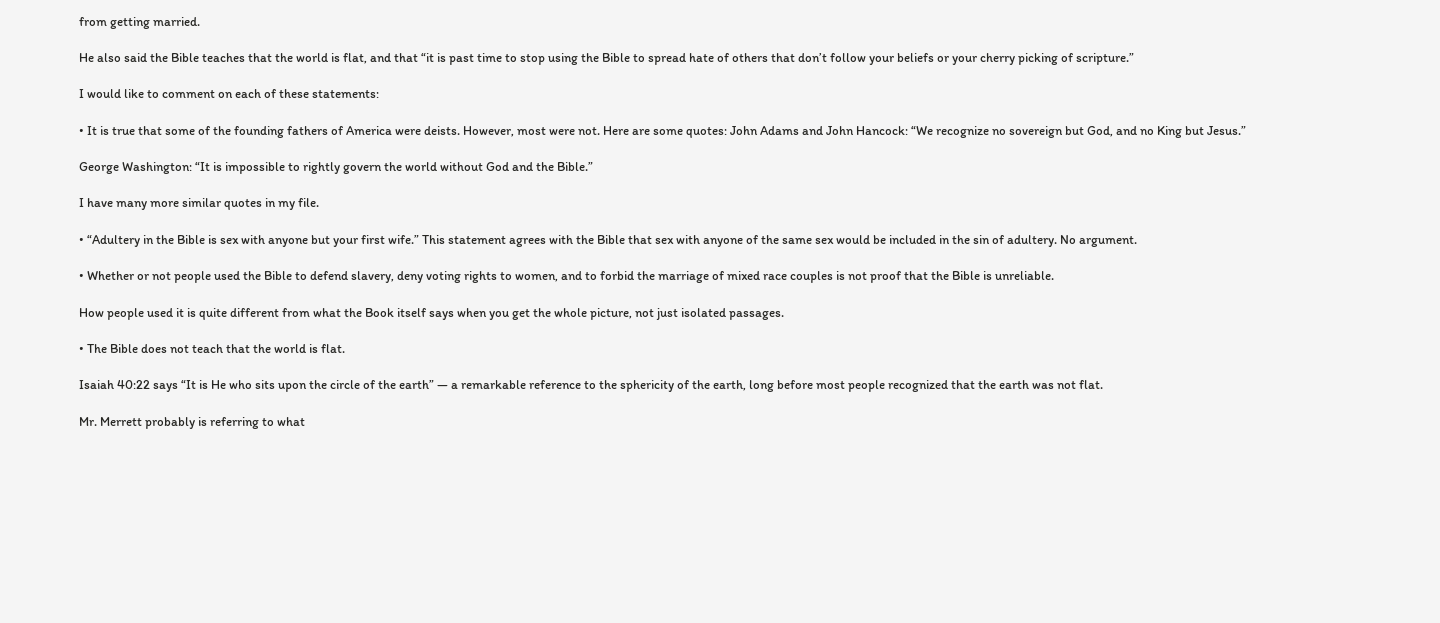from getting married.

He also said the Bible teaches that the world is flat, and that “it is past time to stop using the Bible to spread hate of others that don’t follow your beliefs or your cherry picking of scripture.”

I would like to comment on each of these statements:

• It is true that some of the founding fathers of America were deists. However, most were not. Here are some quotes: John Adams and John Hancock: “We recognize no sovereign but God, and no King but Jesus.”

George Washington: “It is impossible to rightly govern the world without God and the Bible.”

I have many more similar quotes in my file.

• “Adultery in the Bible is sex with anyone but your first wife.” This statement agrees with the Bible that sex with anyone of the same sex would be included in the sin of adultery. No argument.

• Whether or not people used the Bible to defend slavery, deny voting rights to women, and to forbid the marriage of mixed race couples is not proof that the Bible is unreliable.

How people used it is quite different from what the Book itself says when you get the whole picture, not just isolated passages.

• The Bible does not teach that the world is flat.

Isaiah 40:22 says “It is He who sits upon the circle of the earth” — a remarkable reference to the sphericity of the earth, long before most people recognized that the earth was not flat.

Mr. Merrett probably is referring to what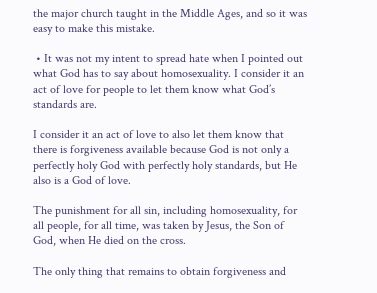the major church taught in the Middle Ages, and so it was easy to make this mistake.

 • It was not my intent to spread hate when I pointed out what God has to say about homosexuality. I consider it an act of love for people to let them know what God’s standards are.

I consider it an act of love to also let them know that there is forgiveness available because God is not only a perfectly holy God with perfectly holy standards, but He also is a God of love.

The punishment for all sin, including homosexuality, for all people, for all time, was taken by Jesus, the Son of God, when He died on the cross.

The only thing that remains to obtain forgiveness and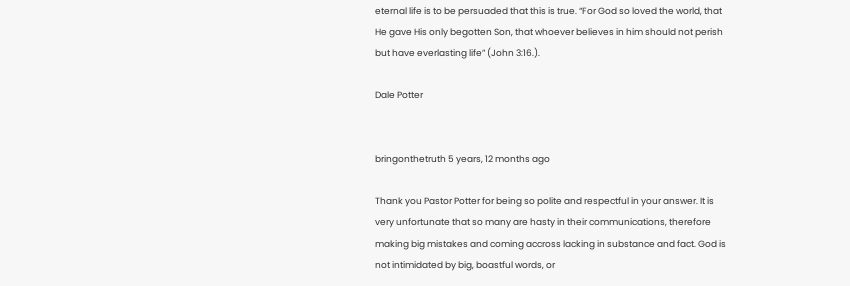eternal life is to be persuaded that this is true. “For God so loved the world, that He gave His only begotten Son, that whoever believes in him should not perish but have everlasting life” (John 3:16.).

Dale Potter


bringonthetruth 5 years, 12 months ago

Thank you Pastor Potter for being so polite and respectful in your answer. It is very unfortunate that so many are hasty in their communications, therefore making big mistakes and coming accross lacking in substance and fact. God is not intimidated by big, boastful words, or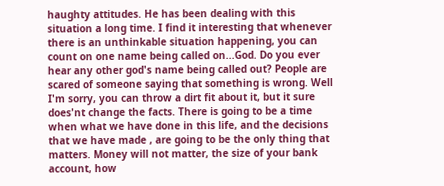haughty attitudes. He has been dealing with this situation a long time. I find it interesting that whenever there is an unthinkable situation happening, you can count on one name being called on...God. Do you ever hear any other god's name being called out? People are scared of someone saying that something is wrong. Well I'm sorry, you can throw a dirt fit about it, but it sure does'nt change the facts. There is going to be a time when what we have done in this life, and the decisions that we have made , are going to be the only thing that matters. Money will not matter, the size of your bank account, how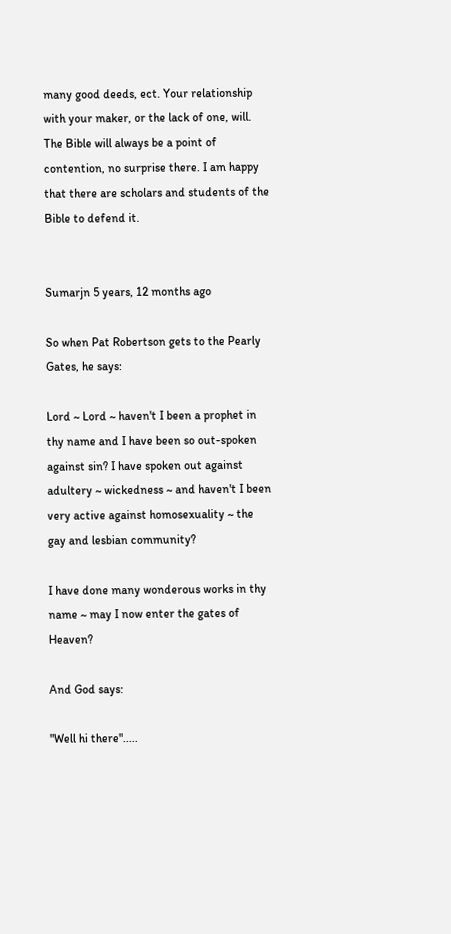many good deeds, ect. Your relationship with your maker, or the lack of one, will. The Bible will always be a point of contention, no surprise there. I am happy that there are scholars and students of the Bible to defend it.


Sumarjn 5 years, 12 months ago

So when Pat Robertson gets to the Pearly Gates, he says:

Lord ~ Lord ~ haven't I been a prophet in thy name and I have been so out-spoken against sin? I have spoken out against adultery ~ wickedness ~ and haven't I been very active against homosexuality ~ the gay and lesbian community?

I have done many wonderous works in thy name ~ may I now enter the gates of Heaven?

And God says:

"Well hi there".....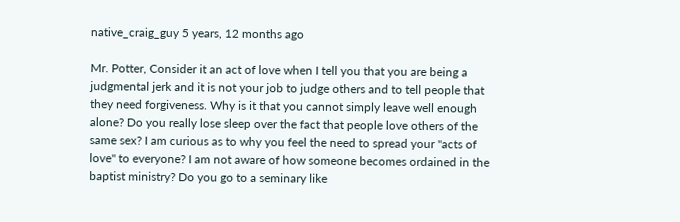native_craig_guy 5 years, 12 months ago

Mr. Potter, Consider it an act of love when I tell you that you are being a judgmental jerk and it is not your job to judge others and to tell people that they need forgiveness. Why is it that you cannot simply leave well enough alone? Do you really lose sleep over the fact that people love others of the same sex? I am curious as to why you feel the need to spread your "acts of love" to everyone? I am not aware of how someone becomes ordained in the baptist ministry? Do you go to a seminary like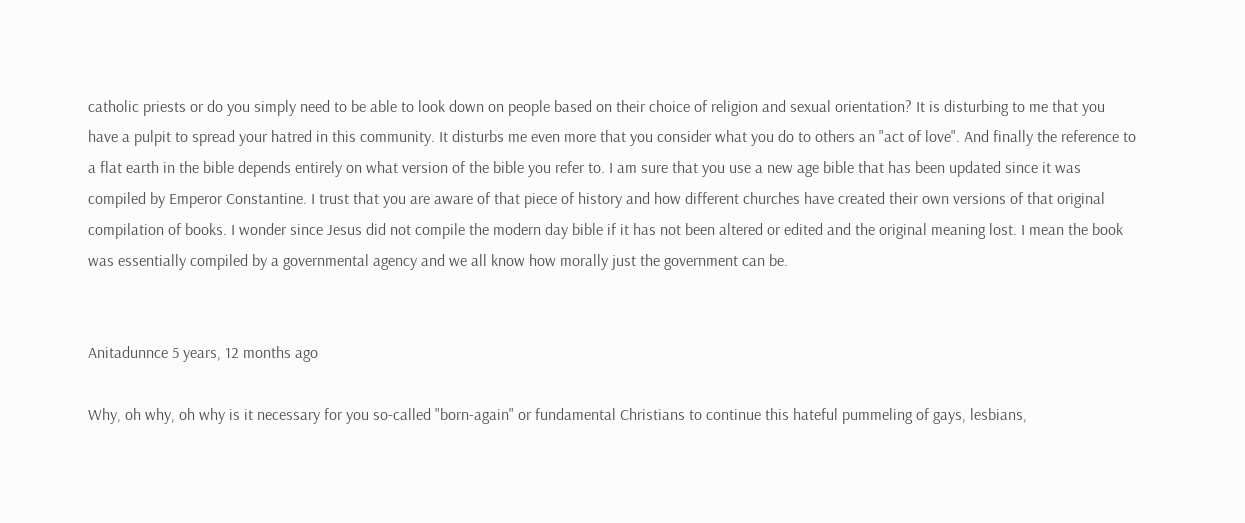catholic priests or do you simply need to be able to look down on people based on their choice of religion and sexual orientation? It is disturbing to me that you have a pulpit to spread your hatred in this community. It disturbs me even more that you consider what you do to others an "act of love". And finally the reference to a flat earth in the bible depends entirely on what version of the bible you refer to. I am sure that you use a new age bible that has been updated since it was compiled by Emperor Constantine. I trust that you are aware of that piece of history and how different churches have created their own versions of that original compilation of books. I wonder since Jesus did not compile the modern day bible if it has not been altered or edited and the original meaning lost. I mean the book was essentially compiled by a governmental agency and we all know how morally just the government can be.


Anitadunnce 5 years, 12 months ago

Why, oh why, oh why is it necessary for you so-called "born-again" or fundamental Christians to continue this hateful pummeling of gays, lesbians,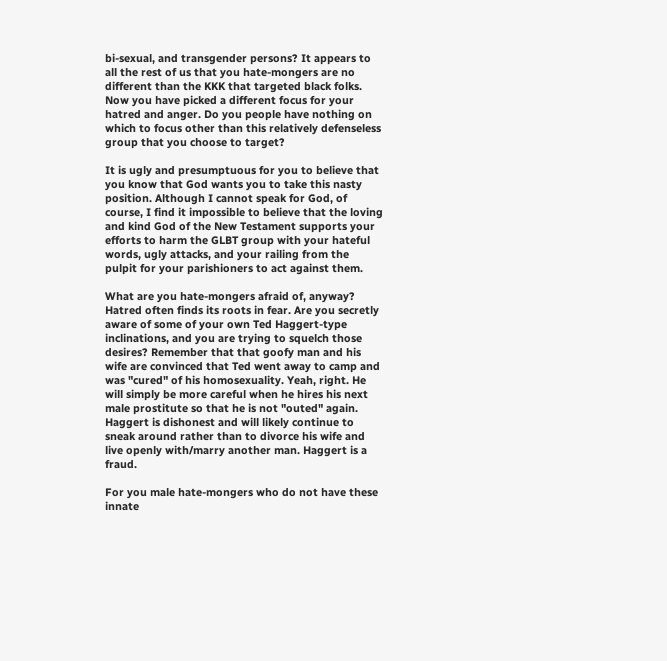bi-sexual, and transgender persons? It appears to all the rest of us that you hate-mongers are no different than the KKK that targeted black folks. Now you have picked a different focus for your hatred and anger. Do you people have nothing on which to focus other than this relatively defenseless group that you choose to target?

It is ugly and presumptuous for you to believe that you know that God wants you to take this nasty position. Although I cannot speak for God, of course, I find it impossible to believe that the loving and kind God of the New Testament supports your efforts to harm the GLBT group with your hateful words, ugly attacks, and your railing from the pulpit for your parishioners to act against them.

What are you hate-mongers afraid of, anyway? Hatred often finds its roots in fear. Are you secretly aware of some of your own Ted Haggert-type inclinations, and you are trying to squelch those desires? Remember that that goofy man and his wife are convinced that Ted went away to camp and was "cured" of his homosexuality. Yeah, right. He will simply be more careful when he hires his next male prostitute so that he is not "outed" again. Haggert is dishonest and will likely continue to sneak around rather than to divorce his wife and live openly with/marry another man. Haggert is a fraud.

For you male hate-mongers who do not have these innate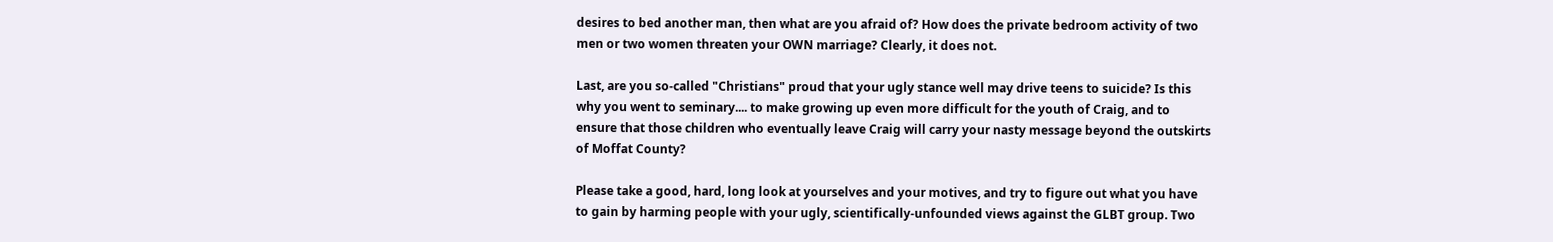desires to bed another man, then what are you afraid of? How does the private bedroom activity of two men or two women threaten your OWN marriage? Clearly, it does not.

Last, are you so-called "Christians" proud that your ugly stance well may drive teens to suicide? Is this why you went to seminary.... to make growing up even more difficult for the youth of Craig, and to ensure that those children who eventually leave Craig will carry your nasty message beyond the outskirts of Moffat County?

Please take a good, hard, long look at yourselves and your motives, and try to figure out what you have to gain by harming people with your ugly, scientifically-unfounded views against the GLBT group. Two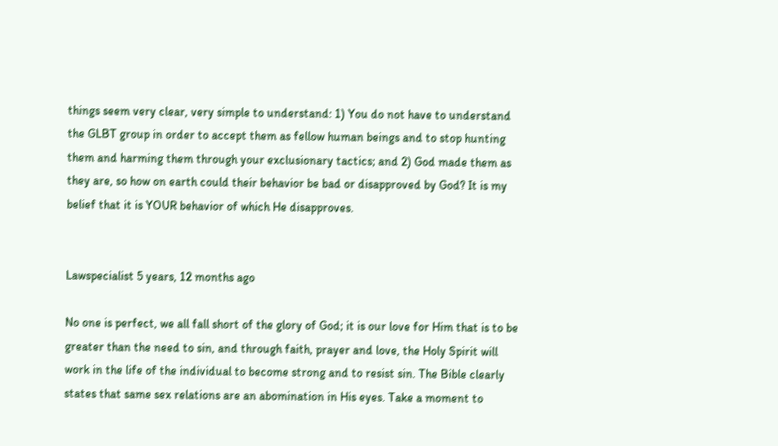things seem very clear, very simple to understand: 1) You do not have to understand the GLBT group in order to accept them as fellow human beings and to stop hunting them and harming them through your exclusionary tactics; and 2) God made them as they are, so how on earth could their behavior be bad or disapproved by God? It is my belief that it is YOUR behavior of which He disapproves.


Lawspecialist 5 years, 12 months ago

No one is perfect, we all fall short of the glory of God; it is our love for Him that is to be greater than the need to sin, and through faith, prayer and love, the Holy Spirit will work in the life of the individual to become strong and to resist sin. The Bible clearly states that same sex relations are an abomination in His eyes. Take a moment to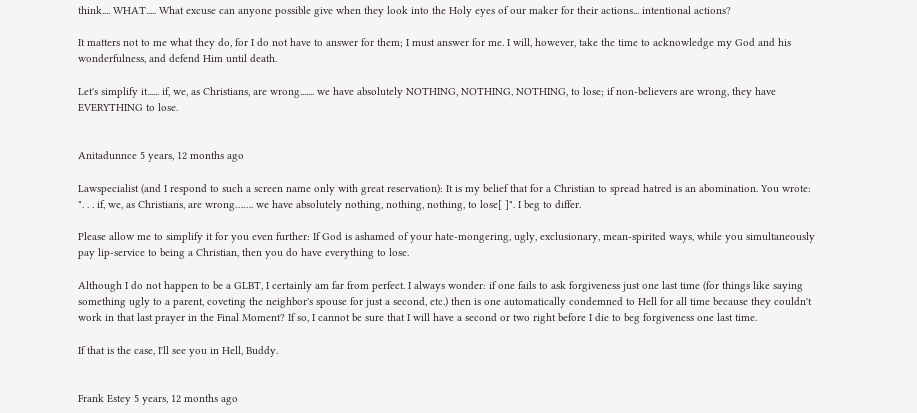think.... WHAT..... What excuse can anyone possible give when they look into the Holy eyes of our maker for their actions... intentional actions?

It matters not to me what they do, for I do not have to answer for them; I must answer for me. I will, however, take the time to acknowledge my God and his wonderfulness, and defend Him until death.

Let's simplify it...... if, we, as Christians, are wrong....... we have absolutely NOTHING, NOTHING, NOTHING, to lose; if non-believers are wrong, they have EVERYTHING to lose.


Anitadunnce 5 years, 12 months ago

Lawspecialist (and I respond to such a screen name only with great reservation): It is my belief that for a Christian to spread hatred is an abomination. You wrote: ". . . if, we, as Christians, are wrong……. we have absolutely nothing, nothing, nothing, to lose[ ]". I beg to differ.

Please allow me to simplify it for you even further: If God is ashamed of your hate-mongering, ugly, exclusionary, mean-spirited ways, while you simultaneously pay lip-service to being a Christian, then you do have everything to lose.

Although I do not happen to be a GLBT, I certainly am far from perfect. I always wonder: if one fails to ask forgiveness just one last time (for things like saying something ugly to a parent, coveting the neighbor's spouse for just a second, etc.) then is one automatically condemned to Hell for all time because they couldn't work in that last prayer in the Final Moment? If so, I cannot be sure that I will have a second or two right before I die to beg forgiveness one last time.

If that is the case, I'll see you in Hell, Buddy.


Frank Estey 5 years, 12 months ago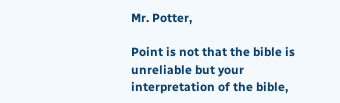Mr. Potter,

Point is not that the bible is unreliable but your interpretation of the bible,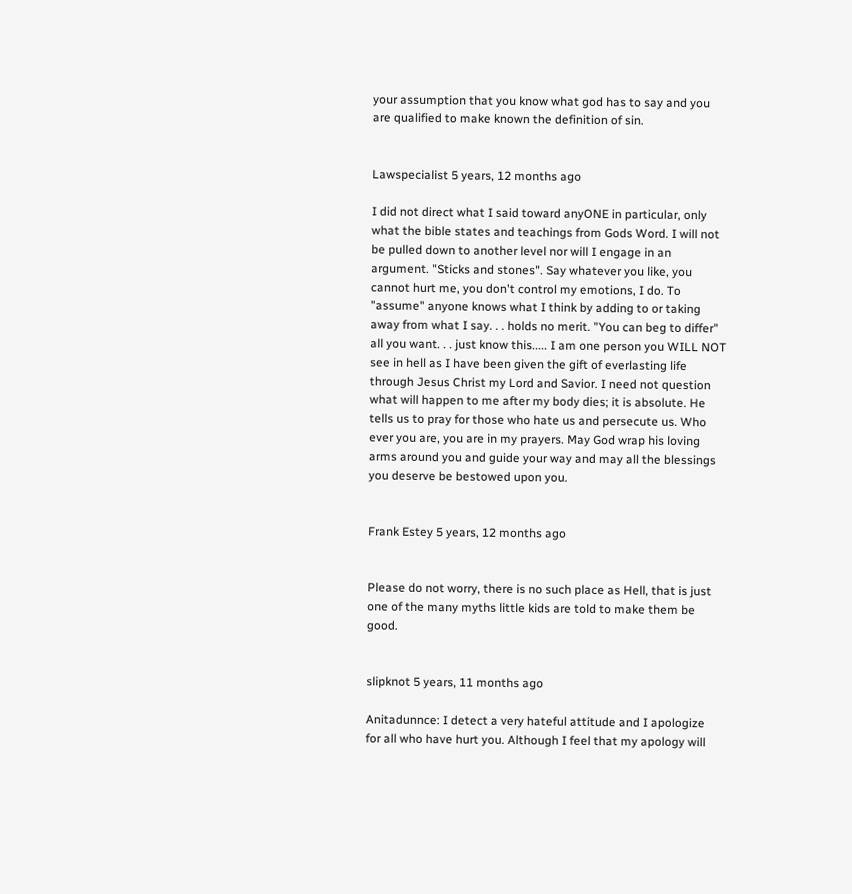your assumption that you know what god has to say and you are qualified to make known the definition of sin.


Lawspecialist 5 years, 12 months ago

I did not direct what I said toward anyONE in particular, only what the bible states and teachings from Gods Word. I will not be pulled down to another level nor will I engage in an argument. "Sticks and stones". Say whatever you like, you cannot hurt me, you don't control my emotions, I do. To "assume" anyone knows what I think by adding to or taking away from what I say. . . holds no merit. "You can beg to differ" all you want. . . just know this..... I am one person you WILL NOT see in hell as I have been given the gift of everlasting life through Jesus Christ my Lord and Savior. I need not question what will happen to me after my body dies; it is absolute. He tells us to pray for those who hate us and persecute us. Who ever you are, you are in my prayers. May God wrap his loving arms around you and guide your way and may all the blessings you deserve be bestowed upon you.


Frank Estey 5 years, 12 months ago


Please do not worry, there is no such place as Hell, that is just one of the many myths little kids are told to make them be good.


slipknot 5 years, 11 months ago

Anitadunnce: I detect a very hateful attitude and I apologize for all who have hurt you. Although I feel that my apology will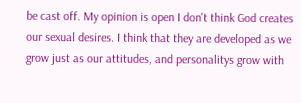be cast off. My opinion is open I don't think God creates our sexual desires. I think that they are developed as we grow just as our attitudes, and personalitys grow with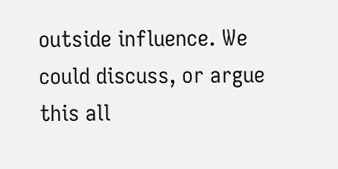outside influence. We could discuss, or argue this all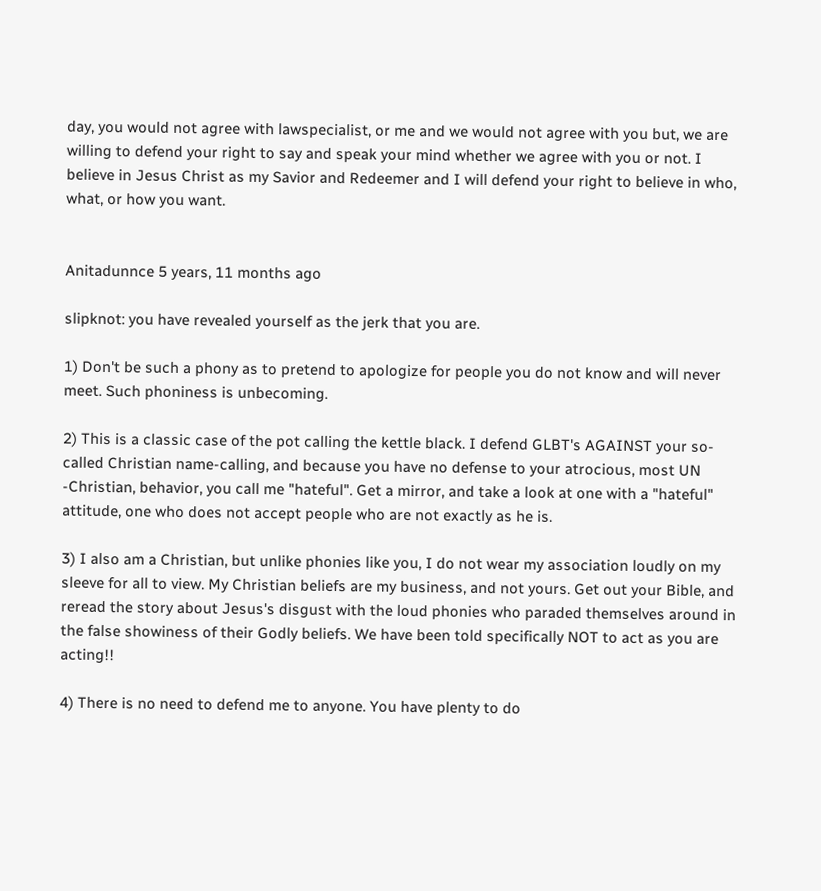day, you would not agree with lawspecialist, or me and we would not agree with you but, we are willing to defend your right to say and speak your mind whether we agree with you or not. I believe in Jesus Christ as my Savior and Redeemer and I will defend your right to believe in who, what, or how you want.


Anitadunnce 5 years, 11 months ago

slipknot: you have revealed yourself as the jerk that you are.

1) Don't be such a phony as to pretend to apologize for people you do not know and will never meet. Such phoniness is unbecoming.

2) This is a classic case of the pot calling the kettle black. I defend GLBT's AGAINST your so-called Christian name-calling, and because you have no defense to your atrocious, most UN -Christian, behavior, you call me "hateful". Get a mirror, and take a look at one with a "hateful" attitude, one who does not accept people who are not exactly as he is.

3) I also am a Christian, but unlike phonies like you, I do not wear my association loudly on my sleeve for all to view. My Christian beliefs are my business, and not yours. Get out your Bible, and reread the story about Jesus's disgust with the loud phonies who paraded themselves around in the false showiness of their Godly beliefs. We have been told specifically NOT to act as you are acting!!

4) There is no need to defend me to anyone. You have plenty to do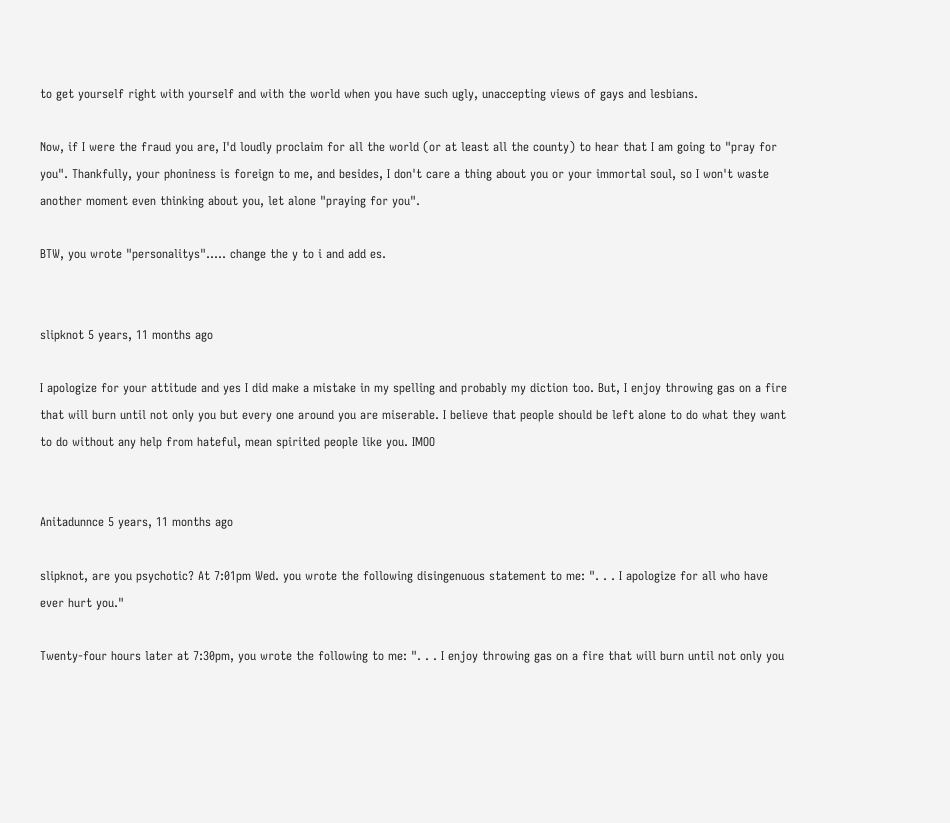to get yourself right with yourself and with the world when you have such ugly, unaccepting views of gays and lesbians.

Now, if I were the fraud you are, I'd loudly proclaim for all the world (or at least all the county) to hear that I am going to "pray for you". Thankfully, your phoniness is foreign to me, and besides, I don't care a thing about you or your immortal soul, so I won't waste another moment even thinking about you, let alone "praying for you".

BTW, you wrote "personalitys"..... change the y to i and add es.


slipknot 5 years, 11 months ago

I apologize for your attitude and yes I did make a mistake in my spelling and probably my diction too. But, I enjoy throwing gas on a fire that will burn until not only you but every one around you are miserable. I believe that people should be left alone to do what they want to do without any help from hateful, mean spirited people like you. IMOO


Anitadunnce 5 years, 11 months ago

slipknot, are you psychotic? At 7:01pm Wed. you wrote the following disingenuous statement to me: ". . . I apologize for all who have ever hurt you."

Twenty-four hours later at 7:30pm, you wrote the following to me: ". . . I enjoy throwing gas on a fire that will burn until not only you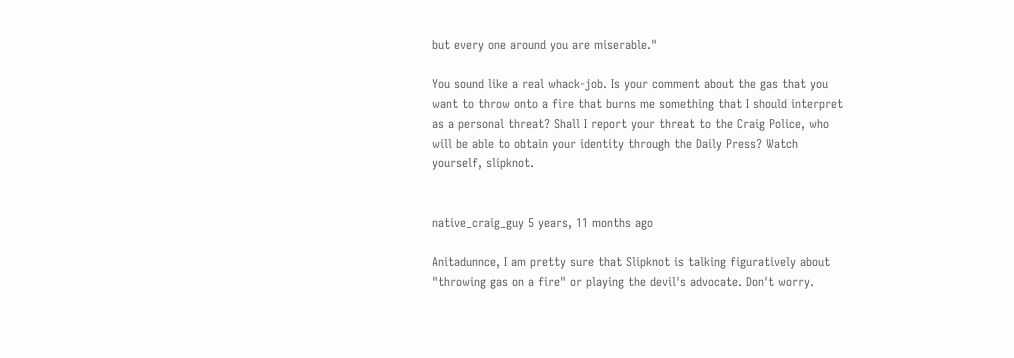but every one around you are miserable."

You sound like a real whack-job. Is your comment about the gas that you want to throw onto a fire that burns me something that I should interpret as a personal threat? Shall I report your threat to the Craig Police, who will be able to obtain your identity through the Daily Press? Watch yourself, slipknot.


native_craig_guy 5 years, 11 months ago

Anitadunnce, I am pretty sure that Slipknot is talking figuratively about "throwing gas on a fire" or playing the devil's advocate. Don't worry.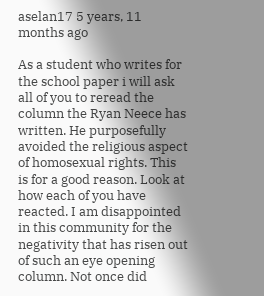aselan17 5 years, 11 months ago

As a student who writes for the school paper i will ask all of you to reread the column the Ryan Neece has written. He purposefully avoided the religious aspect of homosexual rights. This is for a good reason. Look at how each of you have reacted. I am disappointed in this community for the negativity that has risen out of such an eye opening column. Not once did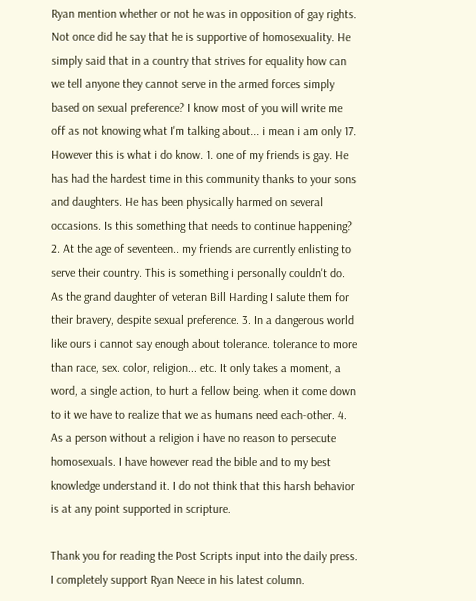Ryan mention whether or not he was in opposition of gay rights. Not once did he say that he is supportive of homosexuality. He simply said that in a country that strives for equality how can we tell anyone they cannot serve in the armed forces simply based on sexual preference? I know most of you will write me off as not knowing what I'm talking about... i mean i am only 17. However this is what i do know. 1. one of my friends is gay. He has had the hardest time in this community thanks to your sons and daughters. He has been physically harmed on several occasions. Is this something that needs to continue happening? 2. At the age of seventeen.. my friends are currently enlisting to serve their country. This is something i personally couldn't do. As the grand daughter of veteran Bill Harding I salute them for their bravery, despite sexual preference. 3. In a dangerous world like ours i cannot say enough about tolerance. tolerance to more than race, sex. color, religion... etc. It only takes a moment, a word, a single action, to hurt a fellow being. when it come down to it we have to realize that we as humans need each-other. 4. As a person without a religion i have no reason to persecute homosexuals. I have however read the bible and to my best knowledge understand it. I do not think that this harsh behavior is at any point supported in scripture.

Thank you for reading the Post Scripts input into the daily press. I completely support Ryan Neece in his latest column.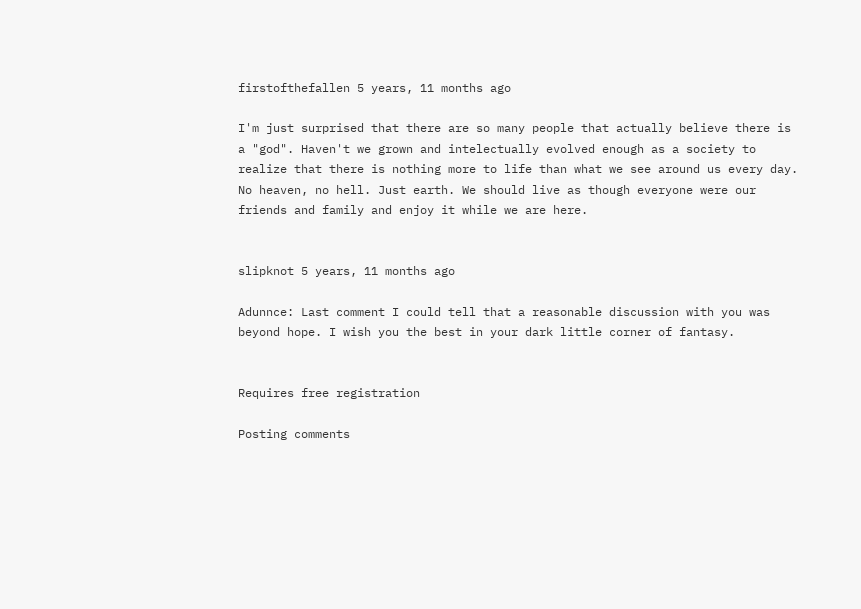firstofthefallen 5 years, 11 months ago

I'm just surprised that there are so many people that actually believe there is a "god". Haven't we grown and intelectually evolved enough as a society to realize that there is nothing more to life than what we see around us every day. No heaven, no hell. Just earth. We should live as though everyone were our friends and family and enjoy it while we are here.


slipknot 5 years, 11 months ago

Adunnce: Last comment I could tell that a reasonable discussion with you was beyond hope. I wish you the best in your dark little corner of fantasy.


Requires free registration

Posting comments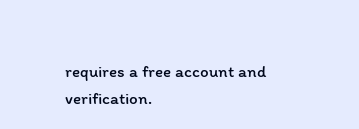requires a free account and verification.